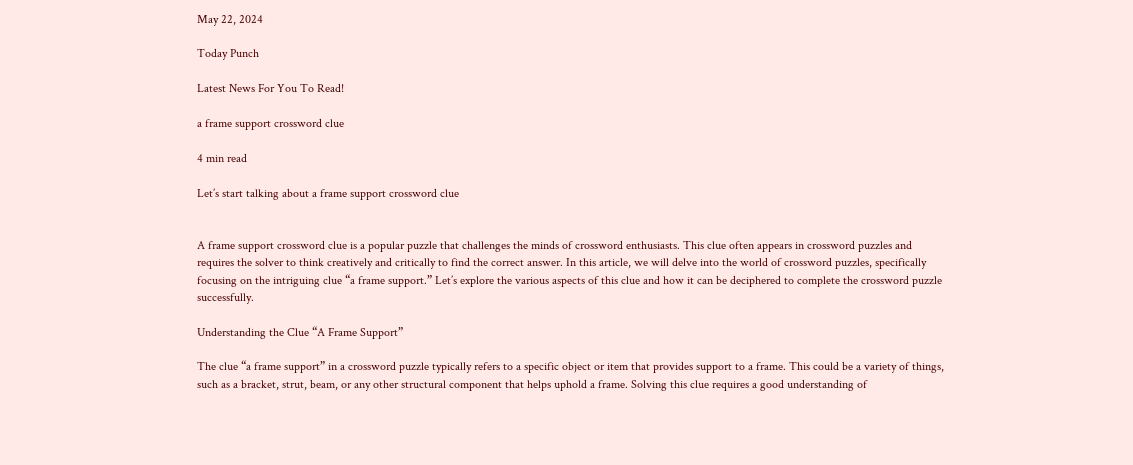May 22, 2024

Today Punch

Latest News For You To Read!

a frame support crossword clue

4 min read

Let’s start talking about a frame support crossword clue


A frame support crossword clue is a popular puzzle that challenges the minds of crossword enthusiasts. This clue often appears in crossword puzzles and requires the solver to think creatively and critically to find the correct answer. In this article, we will delve into the world of crossword puzzles, specifically focusing on the intriguing clue “a frame support.” Let’s explore the various aspects of this clue and how it can be deciphered to complete the crossword puzzle successfully.

Understanding the Clue “A Frame Support”

The clue “a frame support” in a crossword puzzle typically refers to a specific object or item that provides support to a frame. This could be a variety of things, such as a bracket, strut, beam, or any other structural component that helps uphold a frame. Solving this clue requires a good understanding of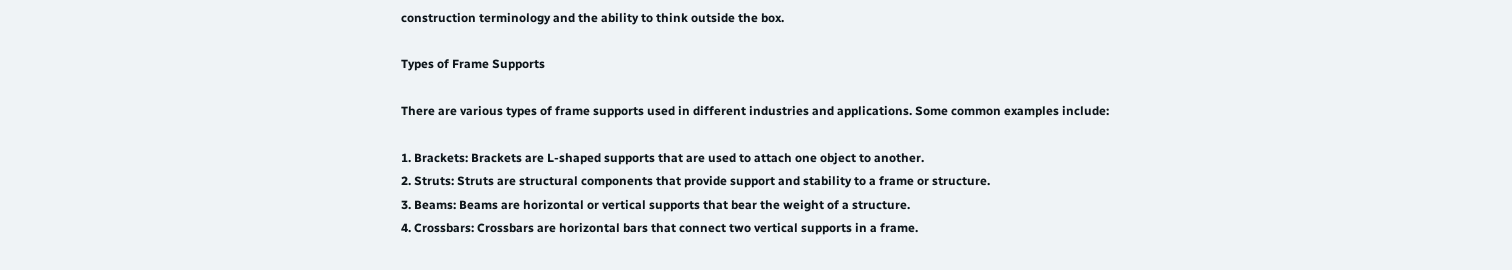construction terminology and the ability to think outside the box.

Types of Frame Supports

There are various types of frame supports used in different industries and applications. Some common examples include:

1. Brackets: Brackets are L-shaped supports that are used to attach one object to another.
2. Struts: Struts are structural components that provide support and stability to a frame or structure.
3. Beams: Beams are horizontal or vertical supports that bear the weight of a structure.
4. Crossbars: Crossbars are horizontal bars that connect two vertical supports in a frame.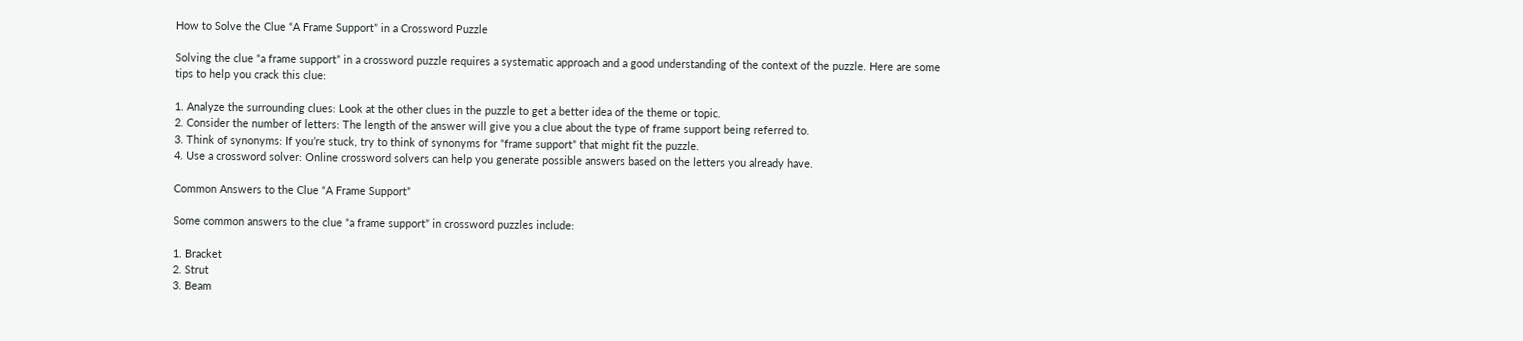How to Solve the Clue “A Frame Support” in a Crossword Puzzle

Solving the clue “a frame support” in a crossword puzzle requires a systematic approach and a good understanding of the context of the puzzle. Here are some tips to help you crack this clue:

1. Analyze the surrounding clues: Look at the other clues in the puzzle to get a better idea of the theme or topic.
2. Consider the number of letters: The length of the answer will give you a clue about the type of frame support being referred to.
3. Think of synonyms: If you’re stuck, try to think of synonyms for “frame support” that might fit the puzzle.
4. Use a crossword solver: Online crossword solvers can help you generate possible answers based on the letters you already have.

Common Answers to the Clue “A Frame Support”

Some common answers to the clue “a frame support” in crossword puzzles include:

1. Bracket
2. Strut
3. Beam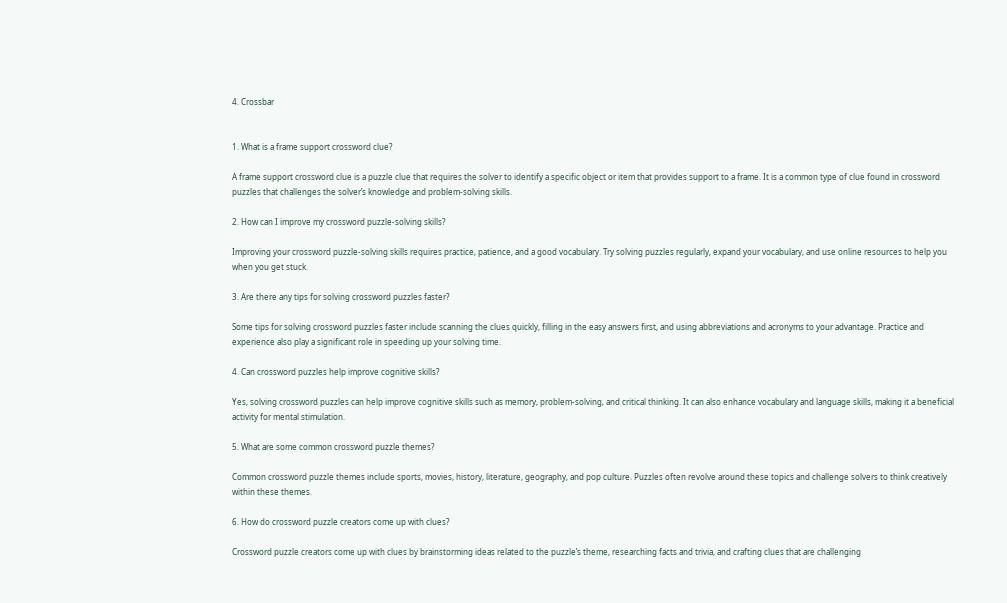4. Crossbar


1. What is a frame support crossword clue?

A frame support crossword clue is a puzzle clue that requires the solver to identify a specific object or item that provides support to a frame. It is a common type of clue found in crossword puzzles that challenges the solver’s knowledge and problem-solving skills.

2. How can I improve my crossword puzzle-solving skills?

Improving your crossword puzzle-solving skills requires practice, patience, and a good vocabulary. Try solving puzzles regularly, expand your vocabulary, and use online resources to help you when you get stuck.

3. Are there any tips for solving crossword puzzles faster?

Some tips for solving crossword puzzles faster include scanning the clues quickly, filling in the easy answers first, and using abbreviations and acronyms to your advantage. Practice and experience also play a significant role in speeding up your solving time.

4. Can crossword puzzles help improve cognitive skills?

Yes, solving crossword puzzles can help improve cognitive skills such as memory, problem-solving, and critical thinking. It can also enhance vocabulary and language skills, making it a beneficial activity for mental stimulation.

5. What are some common crossword puzzle themes?

Common crossword puzzle themes include sports, movies, history, literature, geography, and pop culture. Puzzles often revolve around these topics and challenge solvers to think creatively within these themes.

6. How do crossword puzzle creators come up with clues?

Crossword puzzle creators come up with clues by brainstorming ideas related to the puzzle’s theme, researching facts and trivia, and crafting clues that are challenging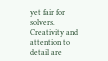yet fair for solvers. Creativity and attention to detail are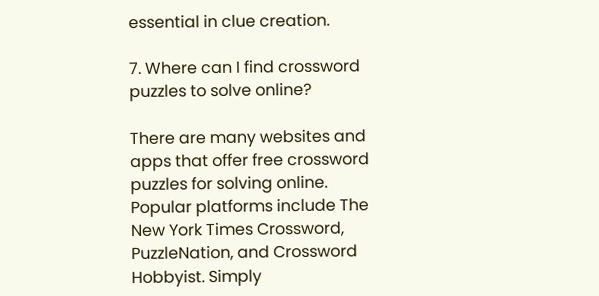essential in clue creation.

7. Where can I find crossword puzzles to solve online?

There are many websites and apps that offer free crossword puzzles for solving online. Popular platforms include The New York Times Crossword, PuzzleNation, and Crossword Hobbyist. Simply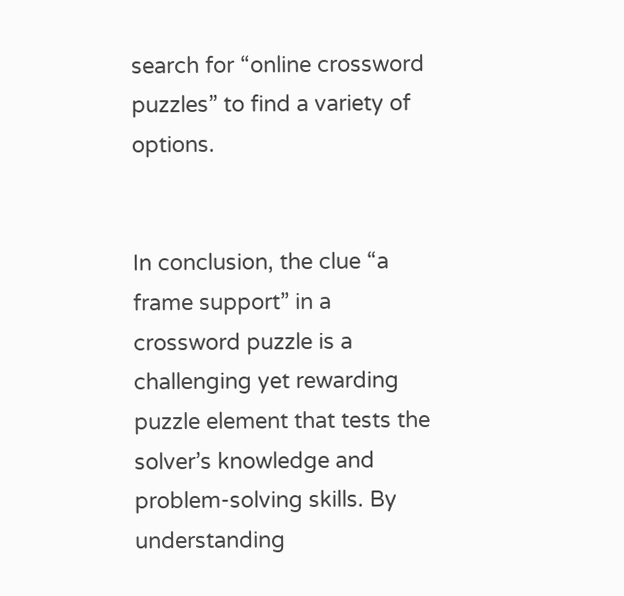search for “online crossword puzzles” to find a variety of options.


In conclusion, the clue “a frame support” in a crossword puzzle is a challenging yet rewarding puzzle element that tests the solver’s knowledge and problem-solving skills. By understanding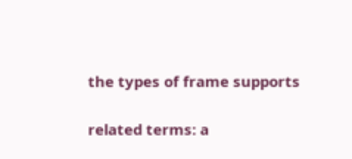the types of frame supports

related terms: a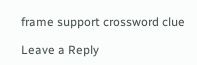frame support crossword clue

Leave a Reply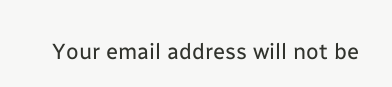Your email address will not be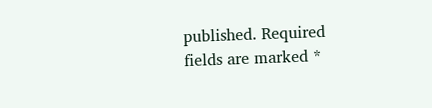published. Required fields are marked *